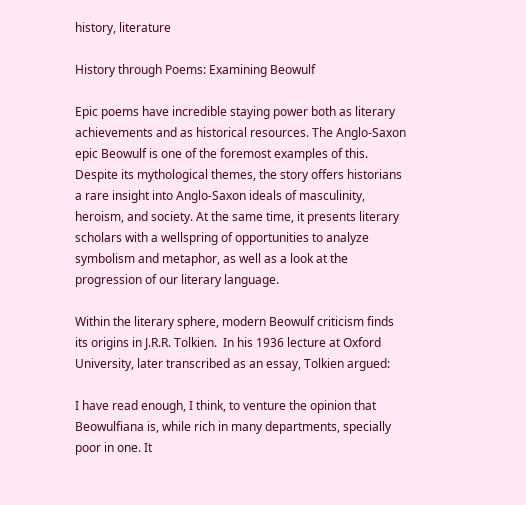history, literature

History through Poems: Examining Beowulf

Epic poems have incredible staying power both as literary achievements and as historical resources. The Anglo-Saxon epic Beowulf is one of the foremost examples of this. Despite its mythological themes, the story offers historians a rare insight into Anglo-Saxon ideals of masculinity, heroism, and society. At the same time, it presents literary scholars with a wellspring of opportunities to analyze symbolism and metaphor, as well as a look at the progression of our literary language.

Within the literary sphere, modern Beowulf criticism finds its origins in J.R.R. Tolkien.  In his 1936 lecture at Oxford University, later transcribed as an essay, Tolkien argued:

I have read enough, I think, to venture the opinion that Beowulfiana is, while rich in many departments, specially poor in one. It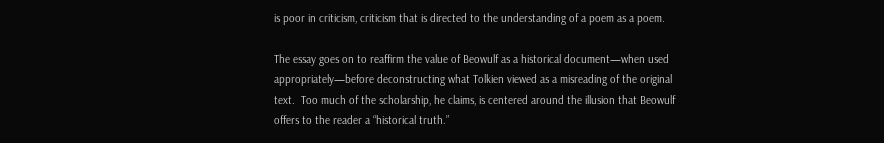is poor in criticism, criticism that is directed to the understanding of a poem as a poem.

The essay goes on to reaffirm the value of Beowulf as a historical document—when used appropriately—before deconstructing what Tolkien viewed as a misreading of the original text.  Too much of the scholarship, he claims, is centered around the illusion that Beowulf offers to the reader a “historical truth.”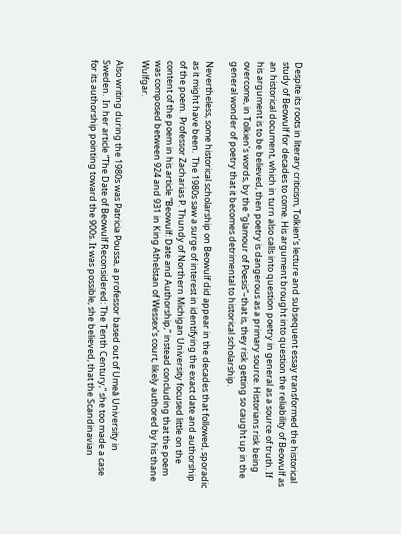Despite its roots in literary criticism, Tolkien’s lecture and subsequent essay transformed the historical study of Beowulf for decades to come. His argument brought into question the reliability of Beowulf as an historical document, which in turn also calls into question poetry in general as a source of truth. If his argument is to be believed, then poetry is dangerous as a primary source. Historians risk being overcome, in Tolkien’s words, by the “glamour of Poesis”–that is, they risk getting so caught up in the general wonder of poetry that it becomes detrimental to historical scholarship.

Nevertheless, some historical scholarship on Beowulf did appear in the decades that followed, sporadic as it might have been.  The 1980s saw a surge of interest in identifying the exact date and authorship of the poem.  Professor Zacharias P. Thundy of Northern Michigan University focused little on the content of the poem in his article “Beowulf: Date and Authorship,” instead concluding that the poem was composed between 924 and 931 in King Athelstan of Wessex’s court, likely authored by his thane Wulfgar.

Also writing during the 1980s was Patricia Poussa, a professor based out of Umeå University in Sweden.  In her article “The Date of Beowulf Reconsidered: The Tenth Century,” she too made a case for its authorship pointing toward the 900s. It was possible, she believed, that the Scandinavian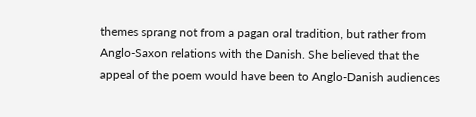themes sprang not from a pagan oral tradition, but rather from Anglo-Saxon relations with the Danish. She believed that the appeal of the poem would have been to Anglo-Danish audiences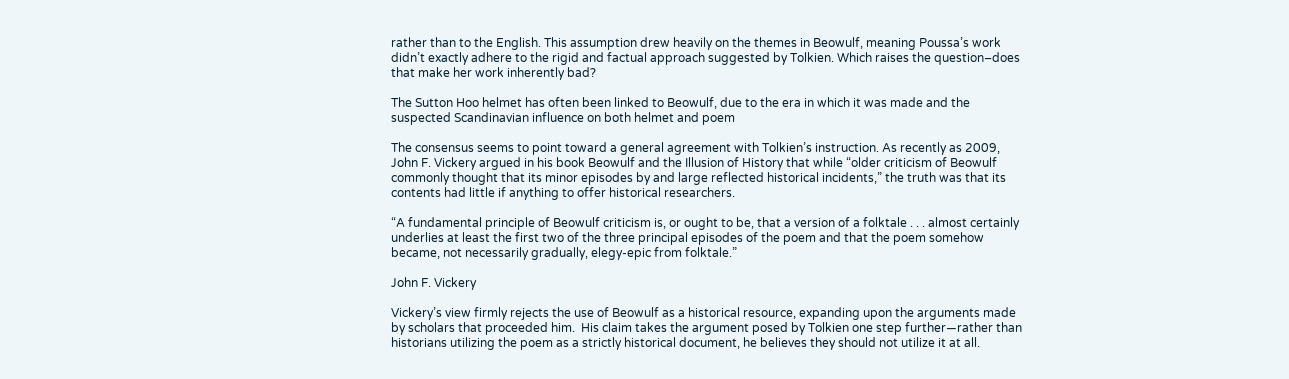rather than to the English. This assumption drew heavily on the themes in Beowulf, meaning Poussa’s work didn’t exactly adhere to the rigid and factual approach suggested by Tolkien. Which raises the question–does that make her work inherently bad?

The Sutton Hoo helmet has often been linked to Beowulf, due to the era in which it was made and the suspected Scandinavian influence on both helmet and poem

The consensus seems to point toward a general agreement with Tolkien’s instruction. As recently as 2009, John F. Vickery argued in his book Beowulf and the Illusion of History that while “older criticism of Beowulf commonly thought that its minor episodes by and large reflected historical incidents,” the truth was that its contents had little if anything to offer historical researchers.

“A fundamental principle of Beowulf criticism is, or ought to be, that a version of a folktale . . . almost certainly underlies at least the first two of the three principal episodes of the poem and that the poem somehow became, not necessarily gradually, elegy-epic from folktale.”

John F. Vickery

Vickery’s view firmly rejects the use of Beowulf as a historical resource, expanding upon the arguments made by scholars that proceeded him.  His claim takes the argument posed by Tolkien one step further—rather than historians utilizing the poem as a strictly historical document, he believes they should not utilize it at all.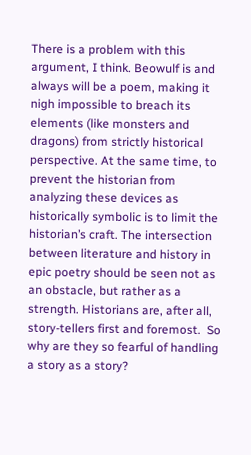There is a problem with this argument, I think. Beowulf is and always will be a poem, making it nigh impossible to breach its elements (like monsters and dragons) from strictly historical perspective. At the same time, to prevent the historian from analyzing these devices as historically symbolic is to limit the historian’s craft. The intersection between literature and history in epic poetry should be seen not as an obstacle, but rather as a strength. Historians are, after all, story-tellers first and foremost.  So why are they so fearful of handling a story as a story?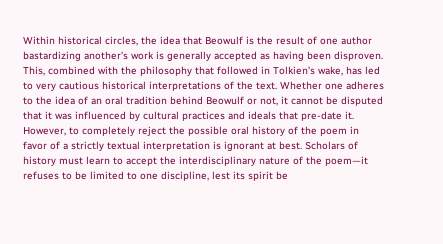Within historical circles, the idea that Beowulf is the result of one author bastardizing another’s work is generally accepted as having been disproven. This, combined with the philosophy that followed in Tolkien’s wake, has led to very cautious historical interpretations of the text. Whether one adheres to the idea of an oral tradition behind Beowulf or not, it cannot be disputed that it was influenced by cultural practices and ideals that pre-date it. However, to completely reject the possible oral history of the poem in favor of a strictly textual interpretation is ignorant at best. Scholars of history must learn to accept the interdisciplinary nature of the poem—it refuses to be limited to one discipline, lest its spirit be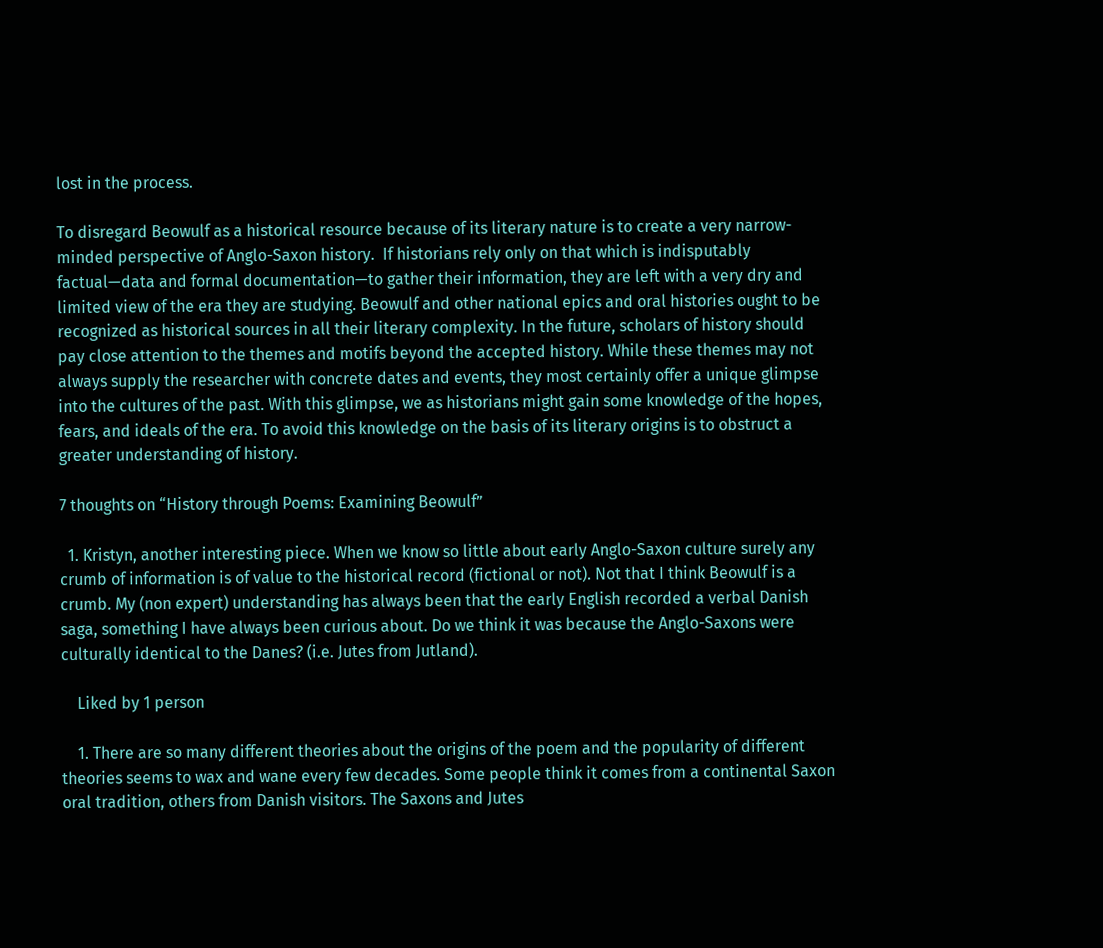lost in the process.

To disregard Beowulf as a historical resource because of its literary nature is to create a very narrow-minded perspective of Anglo-Saxon history.  If historians rely only on that which is indisputably factual—data and formal documentation—to gather their information, they are left with a very dry and limited view of the era they are studying. Beowulf and other national epics and oral histories ought to be recognized as historical sources in all their literary complexity. In the future, scholars of history should pay close attention to the themes and motifs beyond the accepted history. While these themes may not always supply the researcher with concrete dates and events, they most certainly offer a unique glimpse into the cultures of the past. With this glimpse, we as historians might gain some knowledge of the hopes, fears, and ideals of the era. To avoid this knowledge on the basis of its literary origins is to obstruct a greater understanding of history.

7 thoughts on “History through Poems: Examining Beowulf”

  1. Kristyn, another interesting piece. When we know so little about early Anglo-Saxon culture surely any crumb of information is of value to the historical record (fictional or not). Not that I think Beowulf is a crumb. My (non expert) understanding has always been that the early English recorded a verbal Danish saga, something I have always been curious about. Do we think it was because the Anglo-Saxons were culturally identical to the Danes? (i.e. Jutes from Jutland).

    Liked by 1 person

    1. There are so many different theories about the origins of the poem and the popularity of different theories seems to wax and wane every few decades. Some people think it comes from a continental Saxon oral tradition, others from Danish visitors. The Saxons and Jutes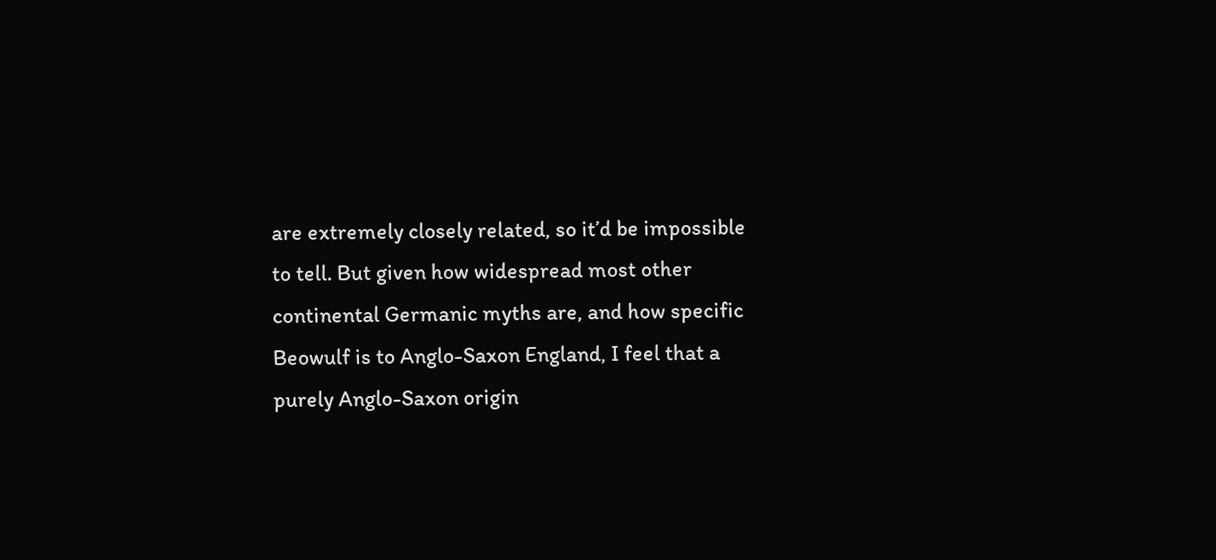are extremely closely related, so it’d be impossible to tell. But given how widespread most other continental Germanic myths are, and how specific Beowulf is to Anglo-Saxon England, I feel that a purely Anglo-Saxon origin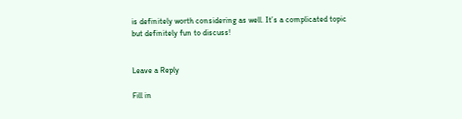is definitely worth considering as well. It’s a complicated topic but definitely fun to discuss!


Leave a Reply

Fill in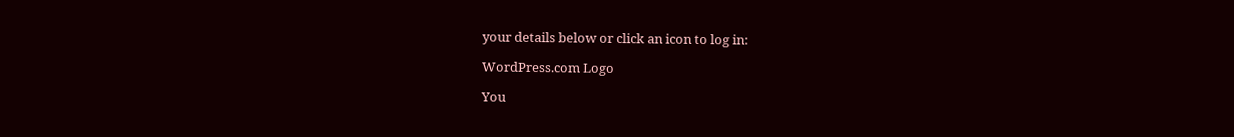your details below or click an icon to log in:

WordPress.com Logo

You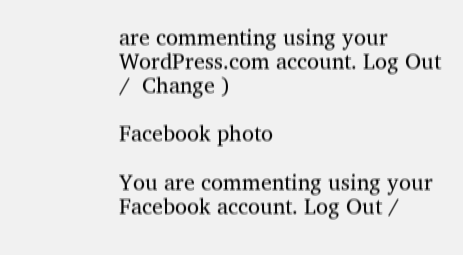are commenting using your WordPress.com account. Log Out /  Change )

Facebook photo

You are commenting using your Facebook account. Log Out /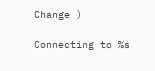Change )

Connecting to %s